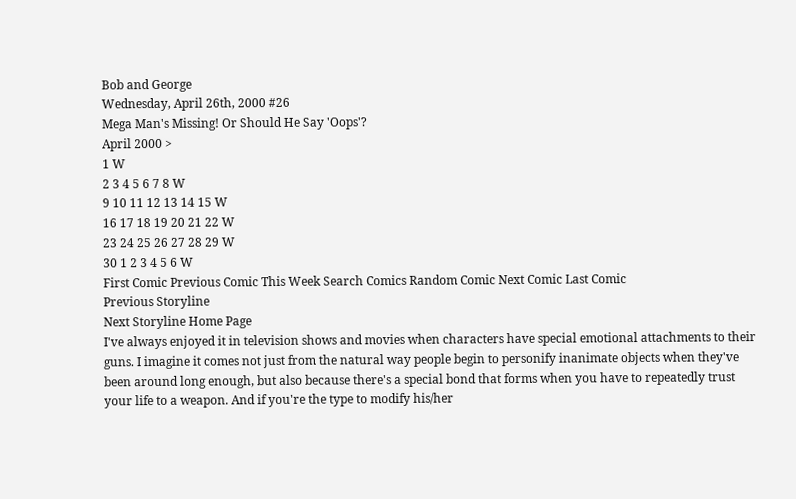Bob and George
Wednesday, April 26th, 2000 #26
Mega Man's Missing! Or Should He Say 'Oops'?
April 2000 >
1 W
2 3 4 5 6 7 8 W
9 10 11 12 13 14 15 W
16 17 18 19 20 21 22 W
23 24 25 26 27 28 29 W
30 1 2 3 4 5 6 W
First Comic Previous Comic This Week Search Comics Random Comic Next Comic Last Comic
Previous Storyline
Next Storyline Home Page
I've always enjoyed it in television shows and movies when characters have special emotional attachments to their guns. I imagine it comes not just from the natural way people begin to personify inanimate objects when they've been around long enough, but also because there's a special bond that forms when you have to repeatedly trust your life to a weapon. And if you're the type to modify his/her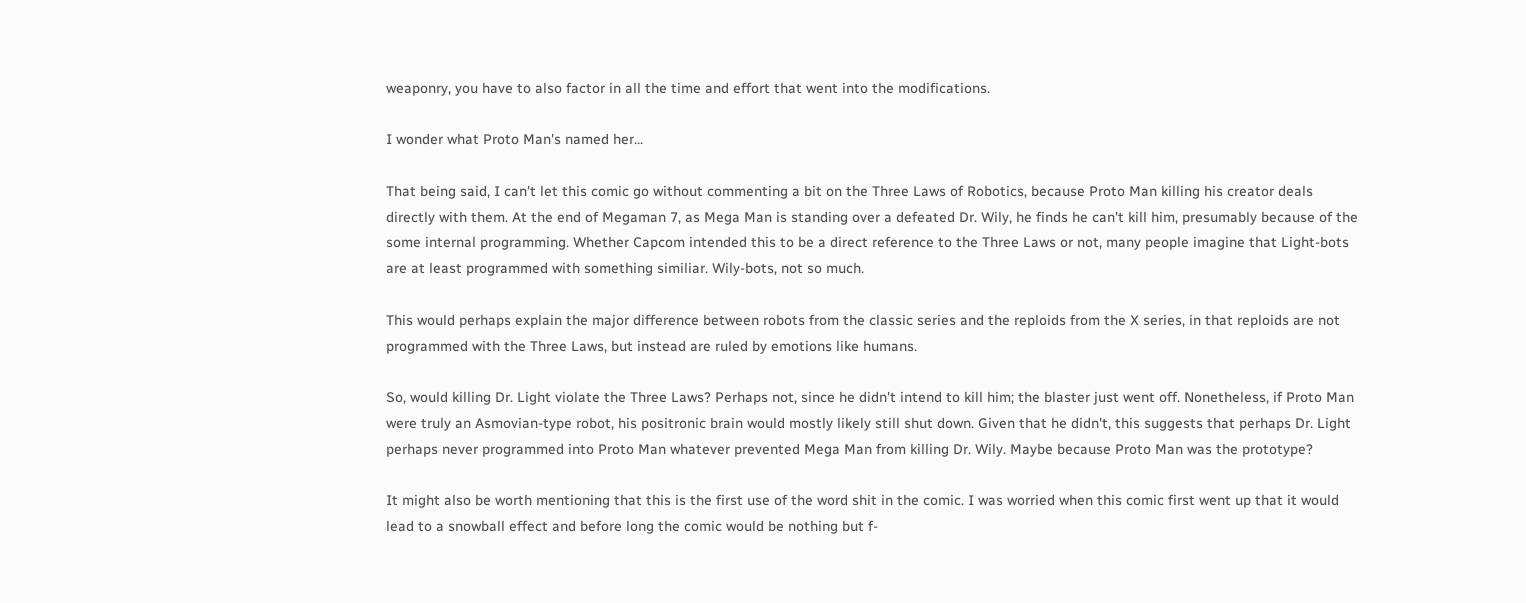weaponry, you have to also factor in all the time and effort that went into the modifications.

I wonder what Proto Man's named her...

That being said, I can't let this comic go without commenting a bit on the Three Laws of Robotics, because Proto Man killing his creator deals directly with them. At the end of Megaman 7, as Mega Man is standing over a defeated Dr. Wily, he finds he can't kill him, presumably because of the some internal programming. Whether Capcom intended this to be a direct reference to the Three Laws or not, many people imagine that Light-bots are at least programmed with something similiar. Wily-bots, not so much.

This would perhaps explain the major difference between robots from the classic series and the reploids from the X series, in that reploids are not programmed with the Three Laws, but instead are ruled by emotions like humans.

So, would killing Dr. Light violate the Three Laws? Perhaps not, since he didn't intend to kill him; the blaster just went off. Nonetheless, if Proto Man were truly an Asmovian-type robot, his positronic brain would mostly likely still shut down. Given that he didn't, this suggests that perhaps Dr. Light perhaps never programmed into Proto Man whatever prevented Mega Man from killing Dr. Wily. Maybe because Proto Man was the prototype?

It might also be worth mentioning that this is the first use of the word shit in the comic. I was worried when this comic first went up that it would lead to a snowball effect and before long the comic would be nothing but f-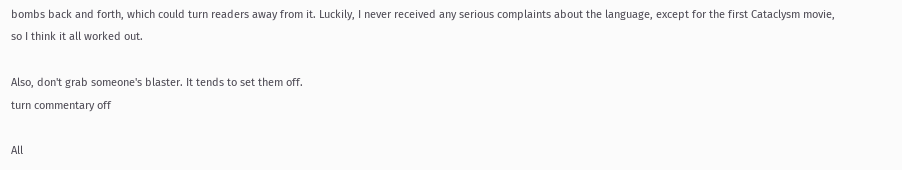bombs back and forth, which could turn readers away from it. Luckily, I never received any serious complaints about the language, except for the first Cataclysm movie, so I think it all worked out.

Also, don't grab someone's blaster. It tends to set them off.
turn commentary off

All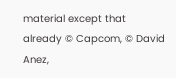material except that already © Capcom, © David Anez,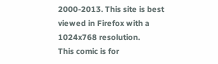2000-2013. This site is best viewed in Firefox with a 1024x768 resolution.
This comic is for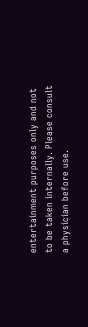entertainment purposes only and not to be taken internally. Please consult a physician before use.